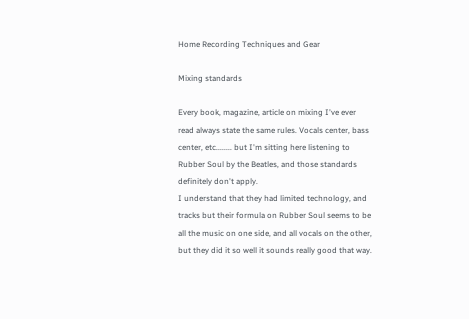Home Recording Techniques and Gear

Mixing standards

Every book, magazine, article on mixing I've ever read always state the same rules. Vocals center, bass center, etc........ but I'm sitting here listening to Rubber Soul by the Beatles, and those standards definitely don't apply.
I understand that they had limited technology, and tracks but their formula on Rubber Soul seems to be all the music on one side, and all vocals on the other, but they did it so well it sounds really good that way.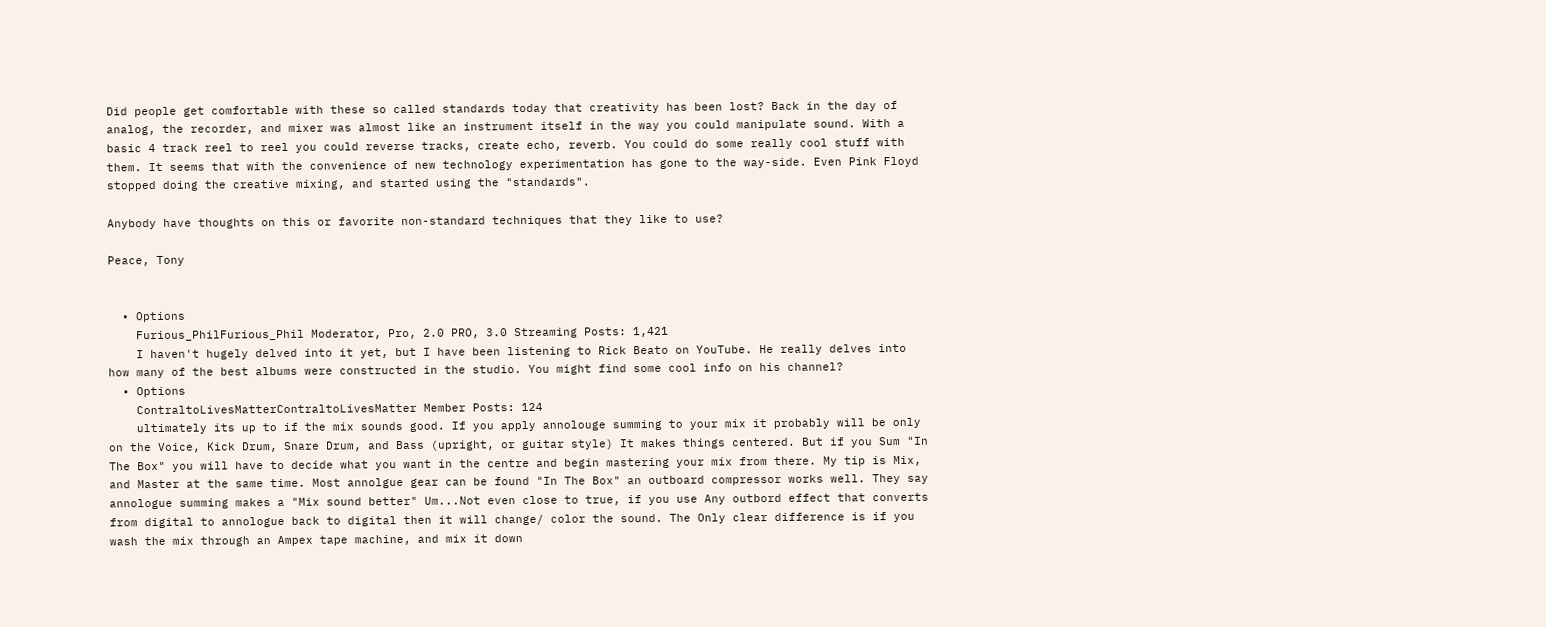Did people get comfortable with these so called standards today that creativity has been lost? Back in the day of analog, the recorder, and mixer was almost like an instrument itself in the way you could manipulate sound. With a basic 4 track reel to reel you could reverse tracks, create echo, reverb. You could do some really cool stuff with them. It seems that with the convenience of new technology experimentation has gone to the way-side. Even Pink Floyd stopped doing the creative mixing, and started using the "standards".

Anybody have thoughts on this or favorite non-standard techniques that they like to use?

Peace, Tony


  • Options
    Furious_PhilFurious_Phil Moderator, Pro, 2.0 PRO, 3.0 Streaming Posts: 1,421
    I haven't hugely delved into it yet, but I have been listening to Rick Beato on YouTube. He really delves into how many of the best albums were constructed in the studio. You might find some cool info on his channel?
  • Options
    ContraltoLivesMatterContraltoLivesMatter Member Posts: 124
    ultimately its up to if the mix sounds good. If you apply annolouge summing to your mix it probably will be only on the Voice, Kick Drum, Snare Drum, and Bass (upright, or guitar style) It makes things centered. But if you Sum "In The Box" you will have to decide what you want in the centre and begin mastering your mix from there. My tip is Mix, and Master at the same time. Most annolgue gear can be found "In The Box" an outboard compressor works well. They say annologue summing makes a "Mix sound better" Um...Not even close to true, if you use Any outbord effect that converts from digital to annologue back to digital then it will change/ color the sound. The Only clear difference is if you wash the mix through an Ampex tape machine, and mix it down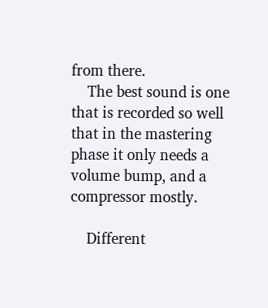from there.
    The best sound is one that is recorded so well that in the mastering phase it only needs a volume bump, and a compressor mostly.

    Different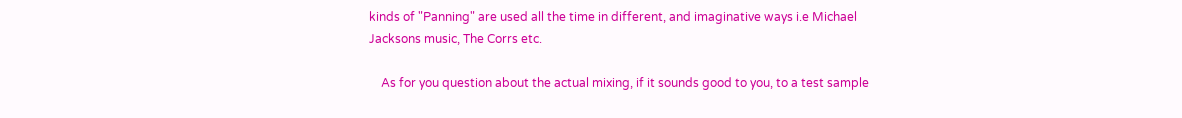kinds of "Panning" are used all the time in different, and imaginative ways i.e Michael Jacksons music, The Corrs etc.

    As for you question about the actual mixing, if it sounds good to you, to a test sample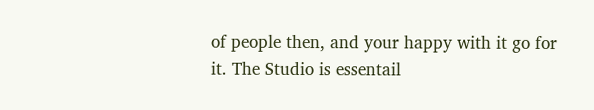of people then, and your happy with it go for it. The Studio is essentail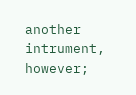another intrument, however;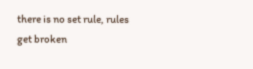there is no set rule, rules get broken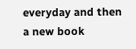everyday and then a new book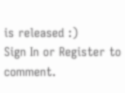is released :)
Sign In or Register to comment.